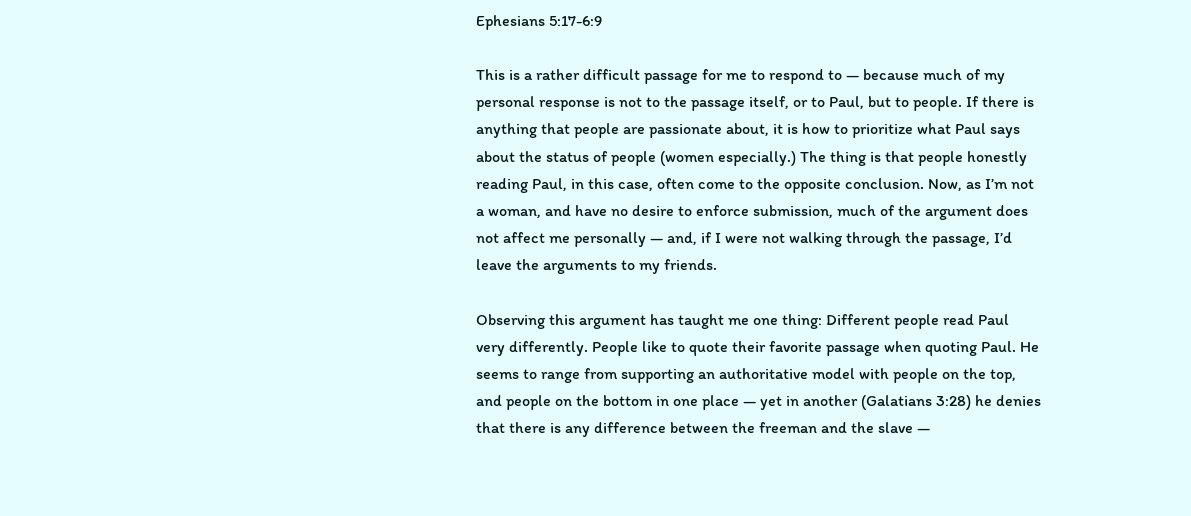Ephesians 5:17-6:9

This is a rather difficult passage for me to respond to — because much of my personal response is not to the passage itself, or to Paul, but to people. If there is anything that people are passionate about, it is how to prioritize what Paul says about the status of people (women especially.) The thing is that people honestly reading Paul, in this case, often come to the opposite conclusion. Now, as I’m not a woman, and have no desire to enforce submission, much of the argument does not affect me personally — and, if I were not walking through the passage, I’d leave the arguments to my friends.

Observing this argument has taught me one thing: Different people read Paul very differently. People like to quote their favorite passage when quoting Paul. He seems to range from supporting an authoritative model with people on the top, and people on the bottom in one place — yet in another (Galatians 3:28) he denies that there is any difference between the freeman and the slave —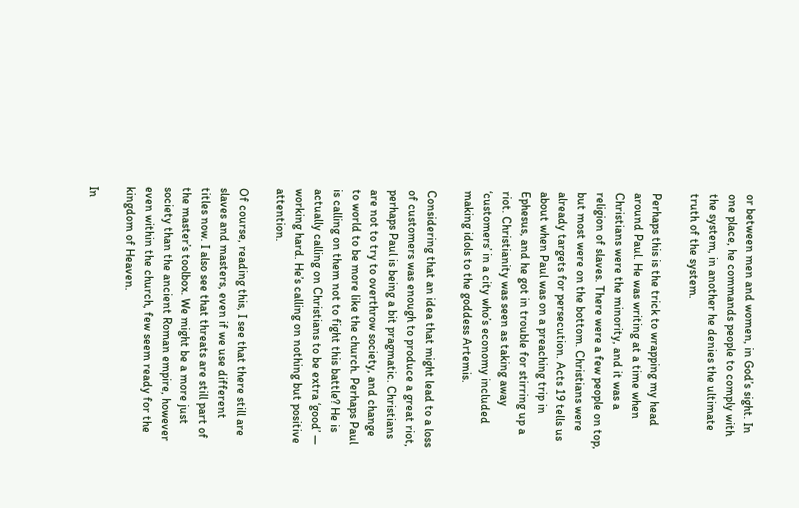or between men and women, in God’s sight. In one place, he commands people to comply with the system, in another he denies the ultimate truth of the system.

Perhaps this is the trick to wrapping my head around Paul. He was writing at a time when Christians were the minority, and it was a religion of slaves. There were a few people on top, but most were on the bottom. Christians were already targets for persecution. Acts 19 tells us about when Paul was on a preaching trip in Ephesus, and he got in trouble for stirring up a riot. Christianity was seen as taking away ‘customers’ in a city who’s economy included making idols to the goddess Artemis.

Considering that an idea that might lead to a loss of customers was enough to produce a great riot, perhaps Paul is being a bit pragmatic. Christians are not to try to overthrow society, and change to world to be more like the church. Perhaps Paul is calling on them not to fight this battle? He is actually calling on Christians to be extra ‘good’ — working hard. He’s calling on nothing but positive attention.

Of course, reading this, I see that there still are slaves and masters, even if we use different titles now. I also see that threats are still part of the master’s toolbox. We might be a more just society than the ancient Roman empire, however even within the church, few seem ready for the kingdom of Heaven.

In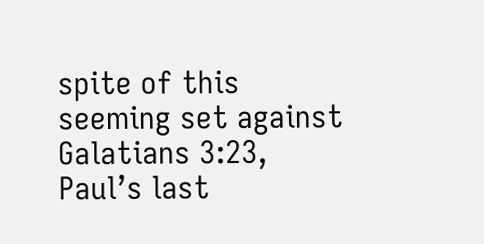spite of this seeming set against Galatians 3:23, Paul’s last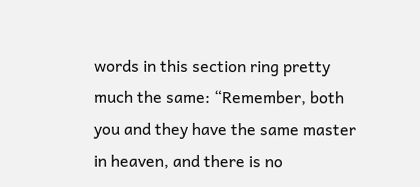words in this section ring pretty much the same: “Remember, both you and they have the same master in heaven, and there is no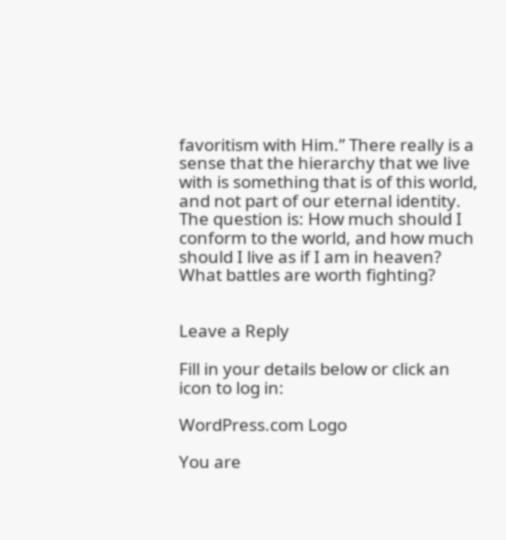favoritism with Him.” There really is a sense that the hierarchy that we live with is something that is of this world, and not part of our eternal identity. The question is: How much should I conform to the world, and how much should I live as if I am in heaven? What battles are worth fighting?


Leave a Reply

Fill in your details below or click an icon to log in:

WordPress.com Logo

You are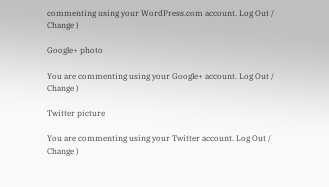commenting using your WordPress.com account. Log Out /  Change )

Google+ photo

You are commenting using your Google+ account. Log Out /  Change )

Twitter picture

You are commenting using your Twitter account. Log Out /  Change )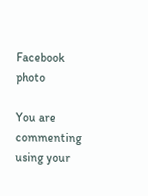Facebook photo

You are commenting using your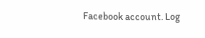Facebook account. Log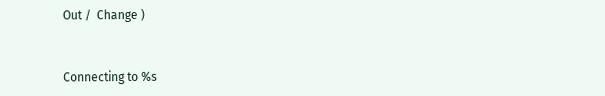Out /  Change )


Connecting to %s